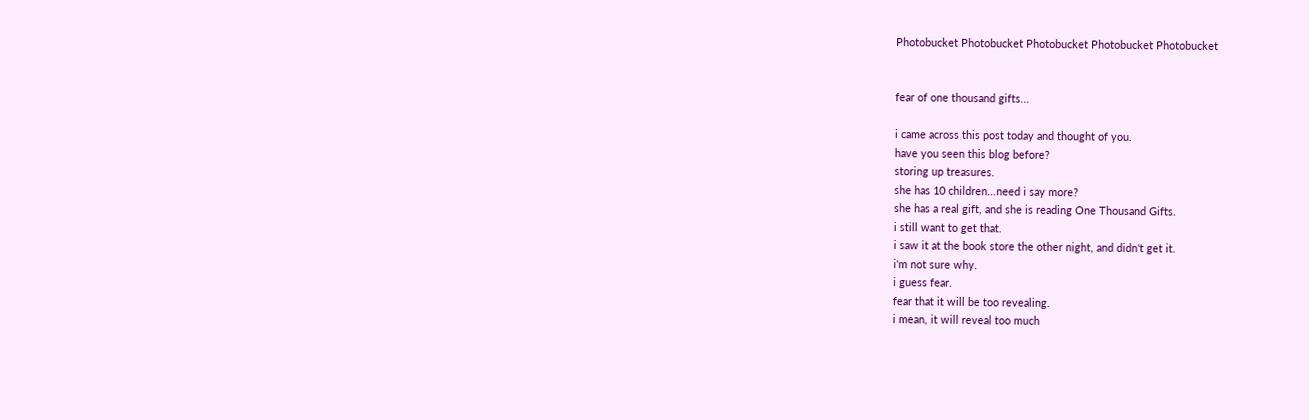Photobucket Photobucket Photobucket Photobucket Photobucket


fear of one thousand gifts...

i came across this post today and thought of you.
have you seen this blog before?
storing up treasures.
she has 10 children...need i say more?
she has a real gift, and she is reading One Thousand Gifts.
i still want to get that.
i saw it at the book store the other night, and didn't get it.
i'm not sure why.
i guess fear.
fear that it will be too revealing.
i mean, it will reveal too much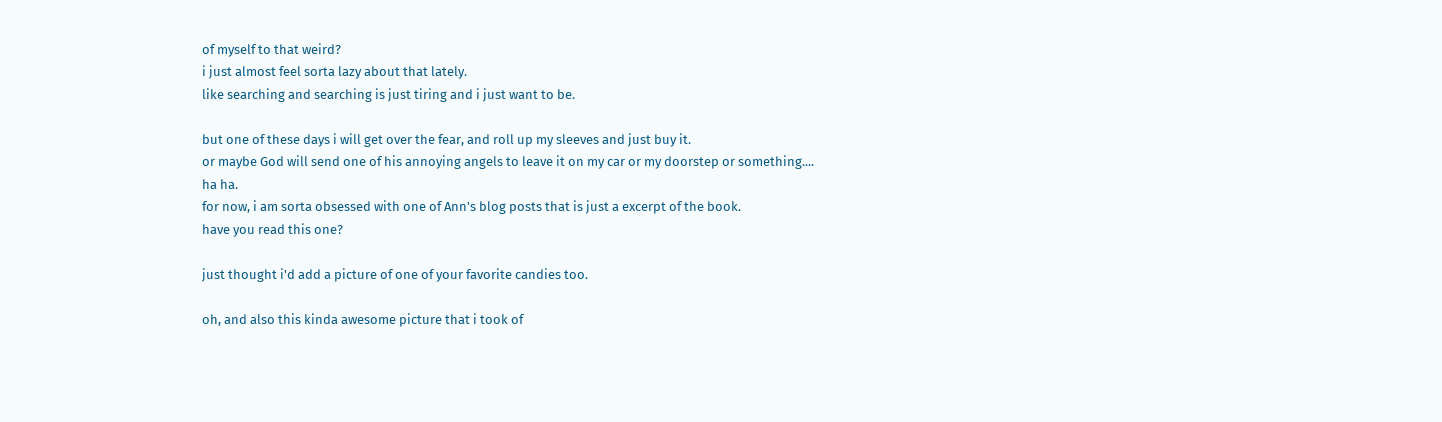of myself to that weird?
i just almost feel sorta lazy about that lately.
like searching and searching is just tiring and i just want to be.

but one of these days i will get over the fear, and roll up my sleeves and just buy it.
or maybe God will send one of his annoying angels to leave it on my car or my doorstep or something....
ha ha.
for now, i am sorta obsessed with one of Ann's blog posts that is just a excerpt of the book.
have you read this one?

just thought i'd add a picture of one of your favorite candies too.

oh, and also this kinda awesome picture that i took of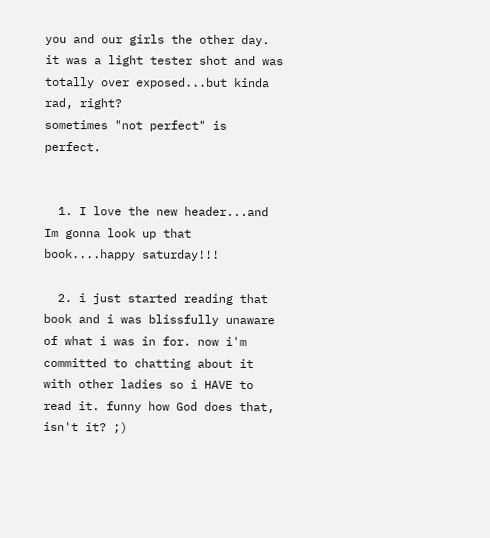you and our girls the other day.
it was a light tester shot and was totally over exposed...but kinda rad, right?
sometimes "not perfect" is perfect.


  1. I love the new header...and Im gonna look up that book....happy saturday!!!

  2. i just started reading that book and i was blissfully unaware of what i was in for. now i'm committed to chatting about it with other ladies so i HAVE to read it. funny how God does that, isn't it? ;)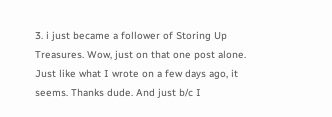3. i just became a follower of Storing Up Treasures. Wow, just on that one post alone. Just like what I wrote on a few days ago, it seems. Thanks dude. And just b/c I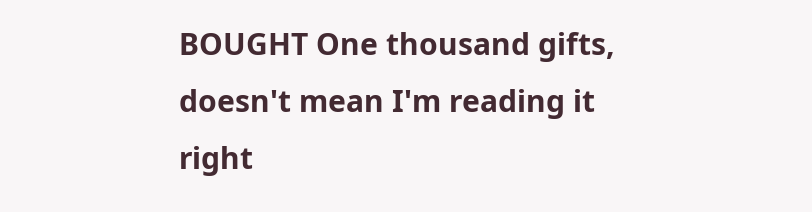BOUGHT One thousand gifts, doesn't mean I'm reading it right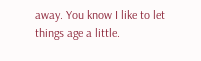away. You know I like to let things age a little.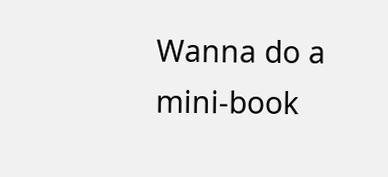Wanna do a mini-book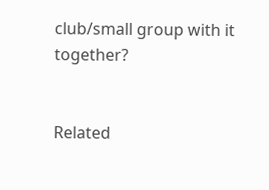club/small group with it together?


Related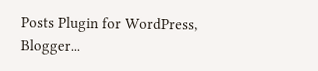Posts Plugin for WordPress, Blogger...